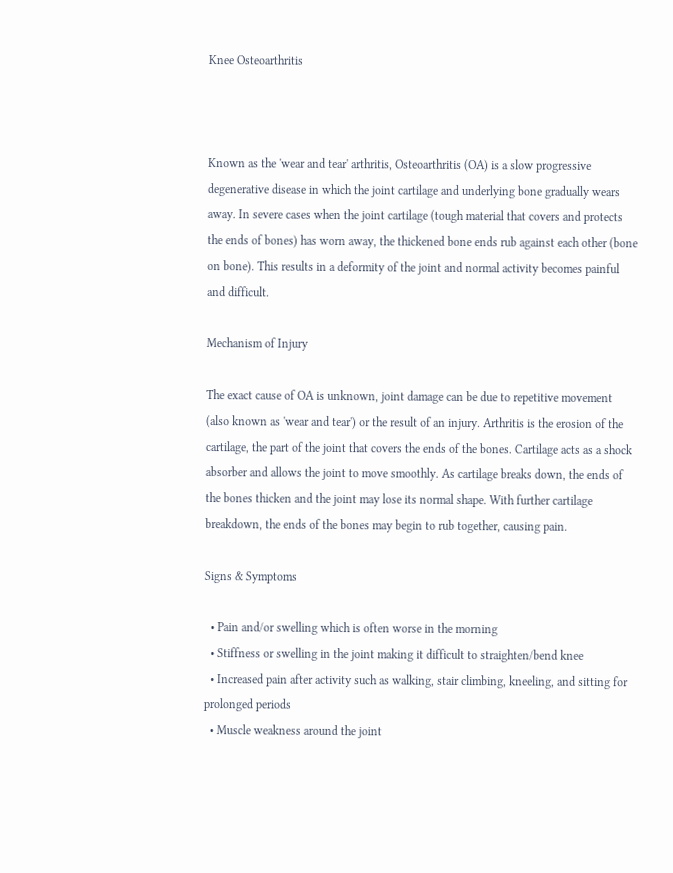Knee Osteoarthritis



Known as the 'wear and tear' arthritis, Osteoarthritis (OA) is a slow progressive degenerative disease in which the joint cartilage and underlying bone gradually wears away. In severe cases when the joint cartilage (tough material that covers and protects the ends of bones) has worn away, the thickened bone ends rub against each other (bone on bone). This results in a deformity of the joint and normal activity becomes painful and difficult.

Mechanism of Injury

The exact cause of OA is unknown, joint damage can be due to repetitive movement (also known as 'wear and tear') or the result of an injury. Arthritis is the erosion of the cartilage, the part of the joint that covers the ends of the bones. Cartilage acts as a shock absorber and allows the joint to move smoothly. As cartilage breaks down, the ends of the bones thicken and the joint may lose its normal shape. With further cartilage breakdown, the ends of the bones may begin to rub together, causing pain.

Signs & Symptoms

  • Pain and/or swelling which is often worse in the morning
  • Stiffness or swelling in the joint making it difficult to straighten/bend knee
  • Increased pain after activity such as walking, stair climbing, kneeling, and sitting for prolonged periods
  • Muscle weakness around the joint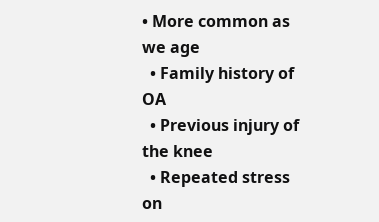• More common as we age
  • Family history of OA
  • Previous injury of the knee
  • Repeated stress on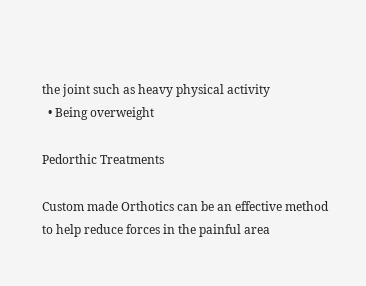the joint such as heavy physical activity
  • Being overweight

Pedorthic Treatments

Custom made Orthotics can be an effective method to help reduce forces in the painful area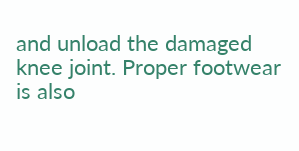and unload the damaged knee joint. Proper footwear is also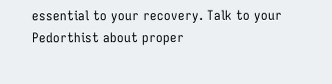essential to your recovery. Talk to your Pedorthist about proper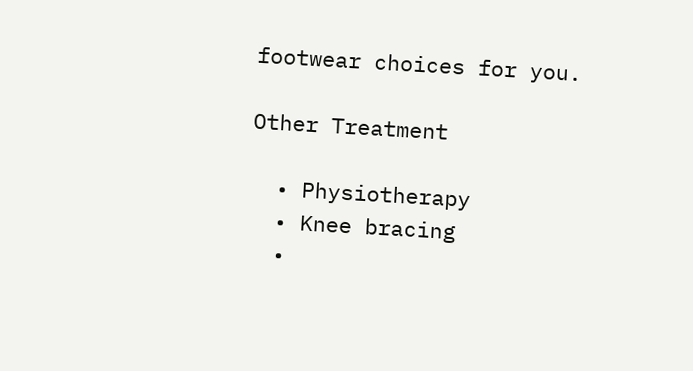footwear choices for you.

Other Treatment

  • Physiotherapy
  • Knee bracing
  •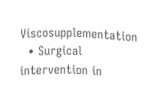Viscosupplementation
  • Surgical intervention in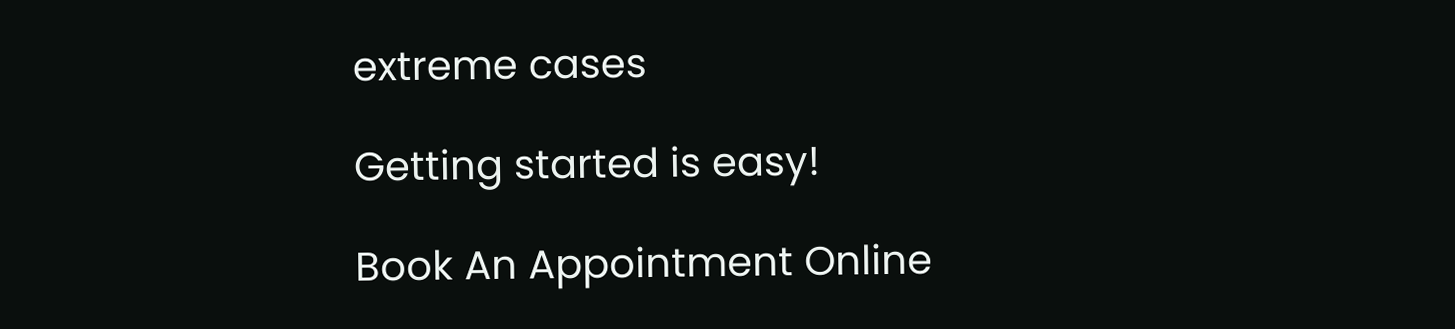extreme cases

Getting started is easy!

Book An Appointment Online